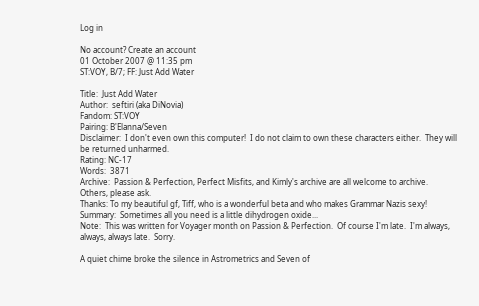Log in

No account? Create an account
01 October 2007 @ 11:35 pm
ST:VOY, B/7; FF: Just Add Water

Title:  Just Add Water
Author:  seftiri (aka DiNovia)
Fandom: ST:VOY
Pairing: B'Elanna/Seven
Disclaimer:  I don't even own this computer!  I do not claim to own these characters either.  They will be returned unharmed.
Rating: NC-17
Words:  3871
Archive:  Passion & Perfection, Perfect Misfits, and Kimly's archive are all welcome to archive.  Others, please ask.
Thanks: To my beautiful gf, Tiff, who is a wonderful beta and who makes Grammar Nazis sexy!
Summary:  Sometimes all you need is a little dihydrogen oxide...
Note:  This was written for Voyager month on Passion & Perfection.  Of course I'm late.  I'm always, always, always late.  Sorry.

A quiet chime broke the silence in Astrometrics and Seven of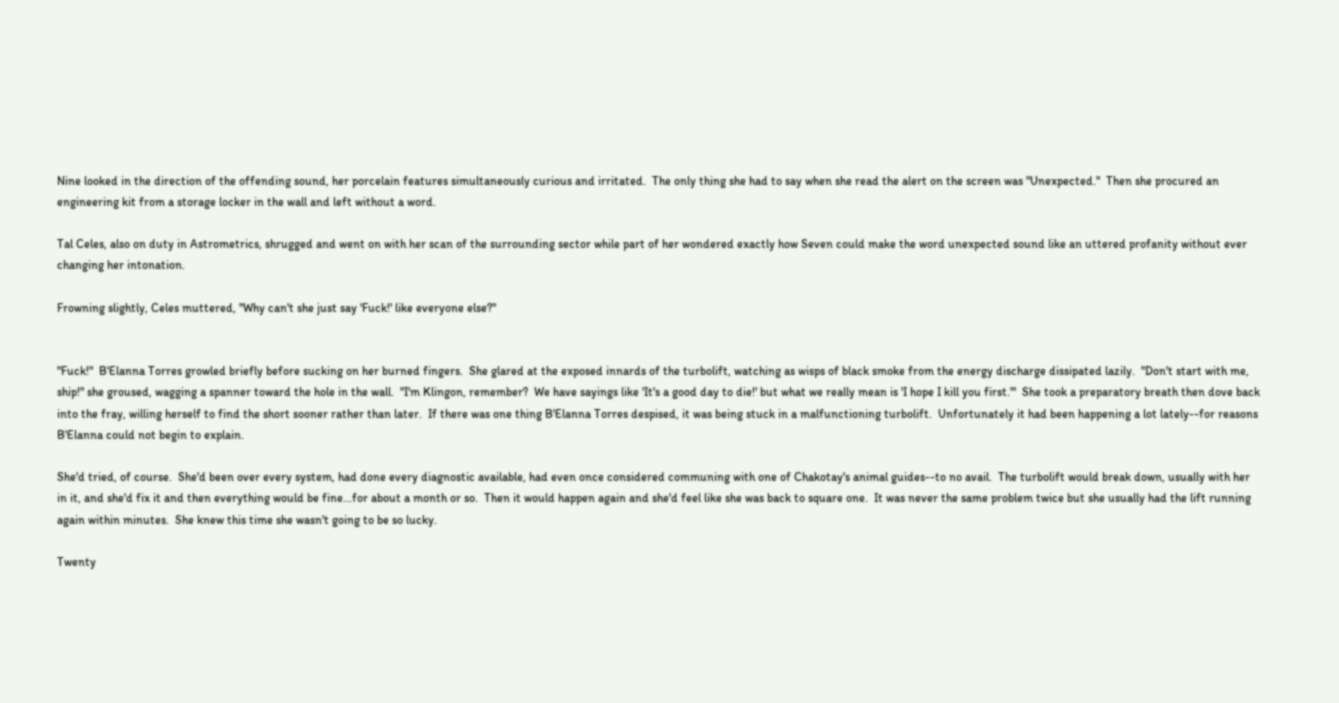Nine looked in the direction of the offending sound, her porcelain features simultaneously curious and irritated.  The only thing she had to say when she read the alert on the screen was "Unexpected."  Then she procured an engineering kit from a storage locker in the wall and left without a word.

Tal Celes, also on duty in Astrometrics, shrugged and went on with her scan of the surrounding sector while part of her wondered exactly how Seven could make the word unexpected sound like an uttered profanity without ever changing her intonation.

Frowning slightly, Celes muttered, "Why can't she just say 'Fuck!' like everyone else?"


"Fuck!"  B'Elanna Torres growled briefly before sucking on her burned fingers.  She glared at the exposed innards of the turbolift, watching as wisps of black smoke from the energy discharge dissipated lazily.  "Don't start with me, ship!" she groused, wagging a spanner toward the hole in the wall.  "I'm Klingon, remember?  We have sayings like 'It's a good day to die!' but what we really mean is 'I hope I kill you first.'"  She took a preparatory breath then dove back into the fray, willing herself to find the short sooner rather than later.  If there was one thing B'Elanna Torres despised, it was being stuck in a malfunctioning turbolift.  Unfortunately it had been happening a lot lately--for reasons B'Elanna could not begin to explain.

She'd tried, of course.  She'd been over every system, had done every diagnostic available, had even once considered communing with one of Chakotay's animal guides--to no avail.  The turbolift would break down, usually with her in it, and she'd fix it and then everything would be fine...for about a month or so.  Then it would happen again and she'd feel like she was back to square one.  It was never the same problem twice but she usually had the lift running again within minutes.  She knew this time she wasn't going to be so lucky.

Twenty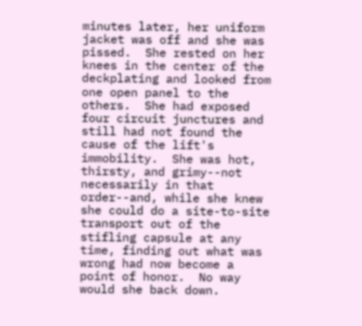minutes later, her uniform jacket was off and she was pissed.  She rested on her knees in the center of the deckplating and looked from one open panel to the others.  She had exposed four circuit junctures and still had not found the cause of the lift's immobility.  She was hot, thirsty, and grimy--not necessarily in that order--and, while she knew she could do a site-to-site transport out of the stifling capsule at any time, finding out what was wrong had now become a point of honor.  No way would she back down.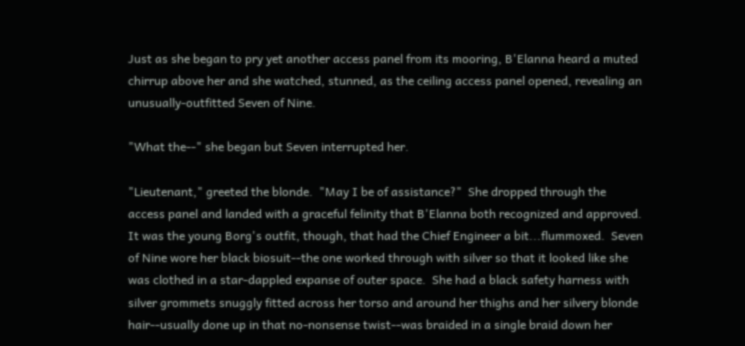Just as she began to pry yet another access panel from its mooring, B'Elanna heard a muted chirrup above her and she watched, stunned, as the ceiling access panel opened, revealing an unusually-outfitted Seven of Nine.

"What the--" she began but Seven interrupted her.

"Lieutenant," greeted the blonde.  "May I be of assistance?"  She dropped through the access panel and landed with a graceful felinity that B'Elanna both recognized and approved.  It was the young Borg's outfit, though, that had the Chief Engineer a bit...flummoxed.  Seven of Nine wore her black biosuit--the one worked through with silver so that it looked like she was clothed in a star-dappled expanse of outer space.  She had a black safety harness with silver grommets snuggly fitted across her torso and around her thighs and her silvery blonde hair--usually done up in that no-nonsense twist--was braided in a single braid down her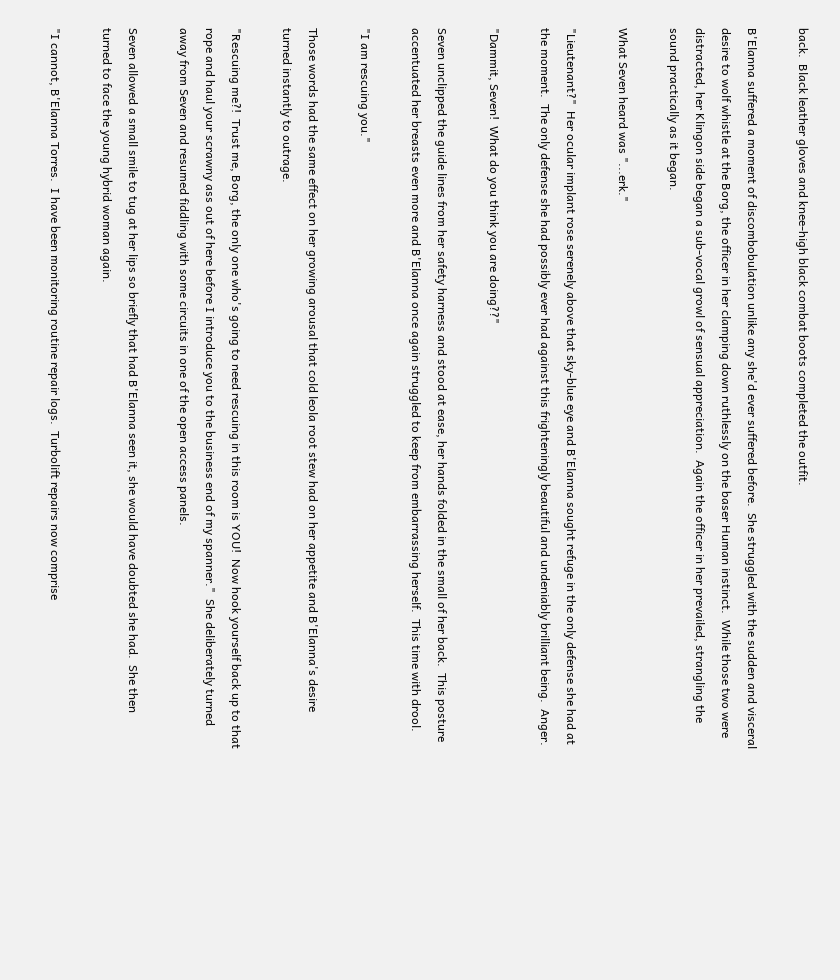back.  Black leather gloves and knee-high black combat boots completed the outfit.

B'Elanna suffered a moment of discombobulation unlike any she'd ever suffered before.  She struggled with the sudden and visceral desire to wolf whistle at the Borg, the officer in her clamping down ruthlessly on the baser Human instinct.  While those two were distracted, her Klingon side began a sub-vocal growl of sensual appreciation.  Again the officer in her prevailed, strangling the sound practically as it began.

What Seven heard was "...erk."

"Lieutenant?"  Her ocular implant rose serenely above that sky-blue eye and B'Elanna sought refuge in the only defense she had at the moment.  The only defense she had possibly ever had against this frighteningly beautiful and undeniably brilliant being.  Anger.

"Dammit, Seven!  What do you think you are doing??"

Seven unclipped the guide lines from her safety harness and stood at ease, her hands folded in the small of her back.  This posture accentuated her breasts even more and B'Elanna once again struggled to keep from embarrassing herself.  This time with drool.

"I am rescuing you."

Those words had the same effect on her growing arousal that cold leola root stew had on her appetite and B'Elanna's desire turned instantly to outrage.

"Rescuing me?!  Trust me, Borg, the only one who's going to need rescuing in this room is YOU!  Now hook yourself back up to that rope and haul your scrawny ass out of here before I introduce you to the business end of my spanner."  She deliberately turned away from Seven and resumed fiddling with some circuits in one of the open access panels.

Seven allowed a small smile to tug at her lips so briefly that had B'Elanna seen it, she would have doubted she had.  She then turned to face the young hybrid woman again.

"I cannot, B'Elanna Torres.  I have been monitoring routine repair logs.  Turbolift repairs now comprise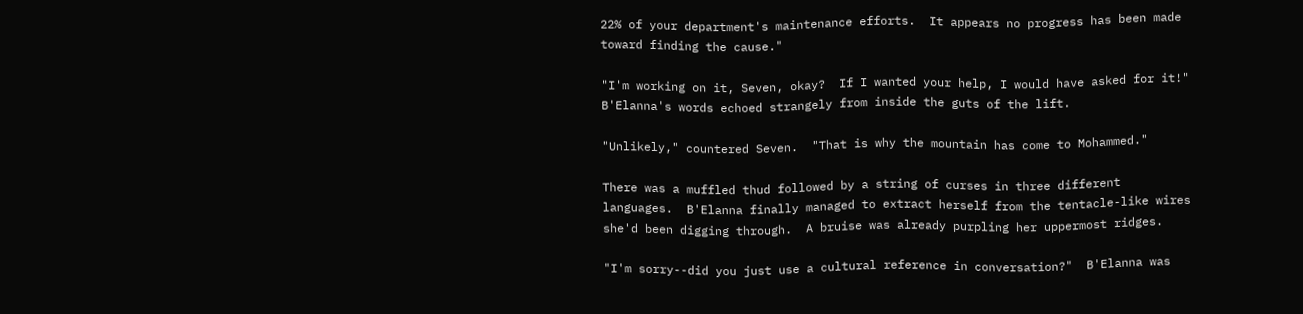22% of your department's maintenance efforts.  It appears no progress has been made toward finding the cause."

"I'm working on it, Seven, okay?  If I wanted your help, I would have asked for it!"  B'Elanna's words echoed strangely from inside the guts of the lift.

"Unlikely," countered Seven.  "That is why the mountain has come to Mohammed."

There was a muffled thud followed by a string of curses in three different languages.  B'Elanna finally managed to extract herself from the tentacle-like wires she'd been digging through.  A bruise was already purpling her uppermost ridges.

"I'm sorry--did you just use a cultural reference in conversation?"  B'Elanna was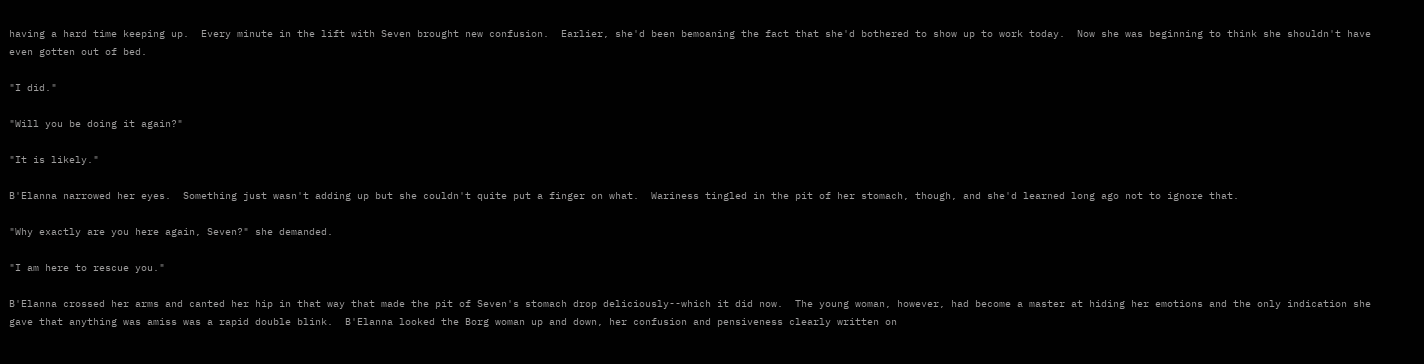having a hard time keeping up.  Every minute in the lift with Seven brought new confusion.  Earlier, she'd been bemoaning the fact that she'd bothered to show up to work today.  Now she was beginning to think she shouldn't have even gotten out of bed.

"I did."

"Will you be doing it again?"

"It is likely."

B'Elanna narrowed her eyes.  Something just wasn't adding up but she couldn't quite put a finger on what.  Wariness tingled in the pit of her stomach, though, and she'd learned long ago not to ignore that.

"Why exactly are you here again, Seven?" she demanded.

"I am here to rescue you."

B'Elanna crossed her arms and canted her hip in that way that made the pit of Seven's stomach drop deliciously--which it did now.  The young woman, however, had become a master at hiding her emotions and the only indication she gave that anything was amiss was a rapid double blink.  B'Elanna looked the Borg woman up and down, her confusion and pensiveness clearly written on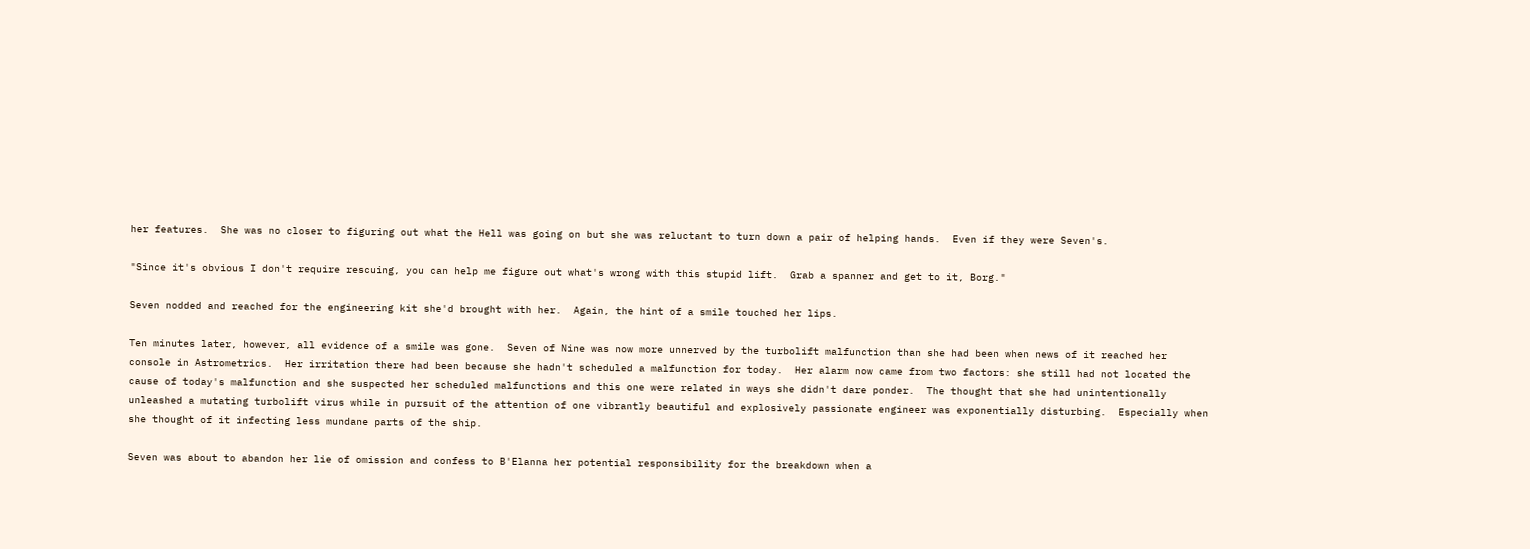her features.  She was no closer to figuring out what the Hell was going on but she was reluctant to turn down a pair of helping hands.  Even if they were Seven's.

"Since it's obvious I don't require rescuing, you can help me figure out what's wrong with this stupid lift.  Grab a spanner and get to it, Borg."

Seven nodded and reached for the engineering kit she'd brought with her.  Again, the hint of a smile touched her lips.

Ten minutes later, however, all evidence of a smile was gone.  Seven of Nine was now more unnerved by the turbolift malfunction than she had been when news of it reached her console in Astrometrics.  Her irritation there had been because she hadn't scheduled a malfunction for today.  Her alarm now came from two factors: she still had not located the cause of today's malfunction and she suspected her scheduled malfunctions and this one were related in ways she didn't dare ponder.  The thought that she had unintentionally unleashed a mutating turbolift virus while in pursuit of the attention of one vibrantly beautiful and explosively passionate engineer was exponentially disturbing.  Especially when she thought of it infecting less mundane parts of the ship.

Seven was about to abandon her lie of omission and confess to B'Elanna her potential responsibility for the breakdown when a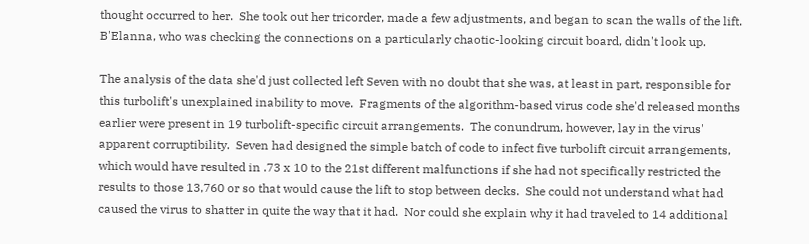thought occurred to her.  She took out her tricorder, made a few adjustments, and began to scan the walls of the lift.  B'Elanna, who was checking the connections on a particularly chaotic-looking circuit board, didn't look up.

The analysis of the data she'd just collected left Seven with no doubt that she was, at least in part, responsible for this turbolift's unexplained inability to move.  Fragments of the algorithm-based virus code she'd released months earlier were present in 19 turbolift-specific circuit arrangements.  The conundrum, however, lay in the virus' apparent corruptibility.  Seven had designed the simple batch of code to infect five turbolift circuit arrangements, which would have resulted in .73 x 10 to the 21st different malfunctions if she had not specifically restricted the results to those 13,760 or so that would cause the lift to stop between decks.  She could not understand what had caused the virus to shatter in quite the way that it had.  Nor could she explain why it had traveled to 14 additional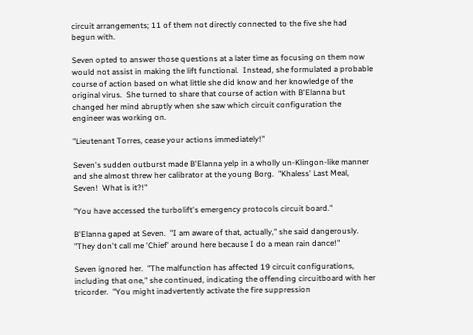circuit arrangements; 11 of them not directly connected to the five she had begun with.

Seven opted to answer those questions at a later time as focusing on them now would not assist in making the lift functional.  Instead, she formulated a probable course of action based on what little she did know and her knowledge of the original virus.  She turned to share that course of action with B'Elanna but changed her mind abruptly when she saw which circuit configuration the engineer was working on.

"Lieutenant Torres, cease your actions immediately!"

Seven's sudden outburst made B'Elanna yelp in a wholly un-Klingon-like manner and she almost threw her calibrator at the young Borg.  "Khaless' Last Meal, Seven!  What is it?!"

"You have accessed the turbolift's emergency protocols circuit board."

B'Elanna gaped at Seven.  "I am aware of that, actually," she said dangerously.  "They don't call me 'Chief' around here because I do a mean rain dance!"

Seven ignored her.  "The malfunction has affected 19 circuit configurations, including that one," she continued, indicating the offending circuitboard with her tricorder.  "You might inadvertently activate the fire suppression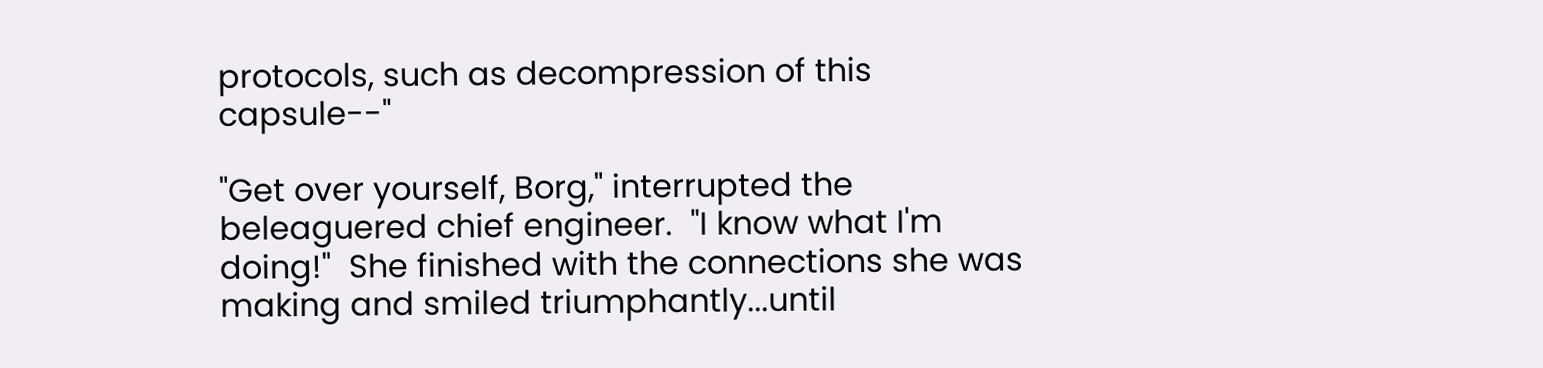protocols, such as decompression of this capsule--"

"Get over yourself, Borg," interrupted the beleaguered chief engineer.  "I know what I'm doing!"  She finished with the connections she was making and smiled triumphantly...until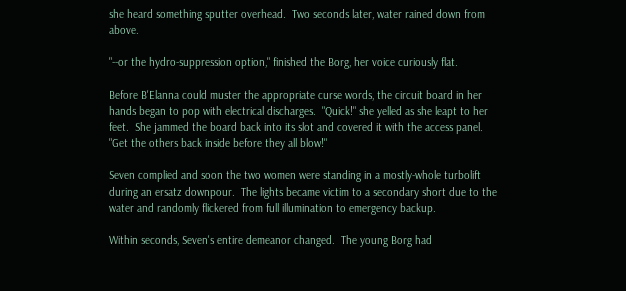she heard something sputter overhead.  Two seconds later, water rained down from above.

"--or the hydro-suppression option," finished the Borg, her voice curiously flat.

Before B'Elanna could muster the appropriate curse words, the circuit board in her hands began to pop with electrical discharges.  "Quick!" she yelled as she leapt to her feet.  She jammed the board back into its slot and covered it with the access panel.  "Get the others back inside before they all blow!"

Seven complied and soon the two women were standing in a mostly-whole turbolift during an ersatz downpour.  The lights became victim to a secondary short due to the water and randomly flickered from full illumination to emergency backup.

Within seconds, Seven's entire demeanor changed.  The young Borg had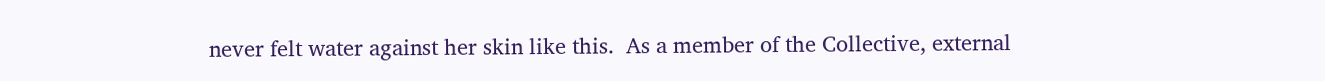never felt water against her skin like this.  As a member of the Collective, external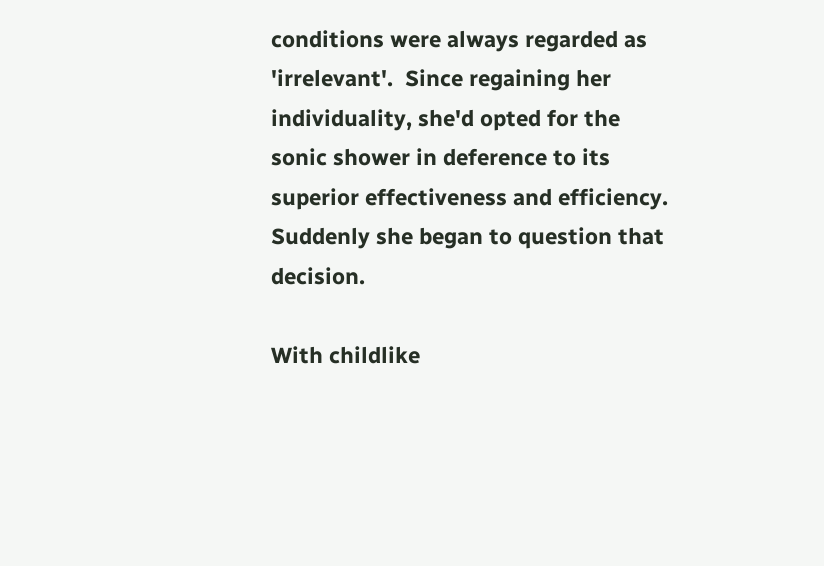conditions were always regarded as 'irrelevant'.  Since regaining her individuality, she'd opted for the sonic shower in deference to its superior effectiveness and efficiency.  Suddenly she began to question that decision.

With childlike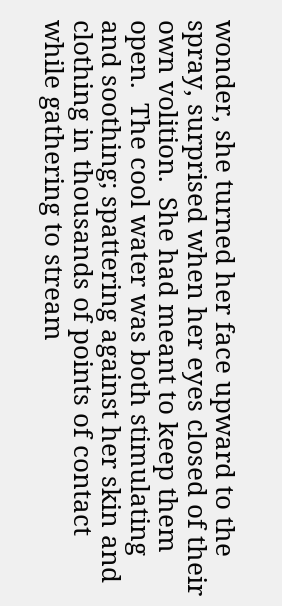wonder, she turned her face upward to the spray, surprised when her eyes closed of their own volition.  She had meant to keep them open.  The cool water was both stimulating and soothing; spattering against her skin and clothing in thousands of points of contact while gathering to stream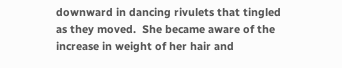downward in dancing rivulets that tingled as they moved.  She became aware of the increase in weight of her hair and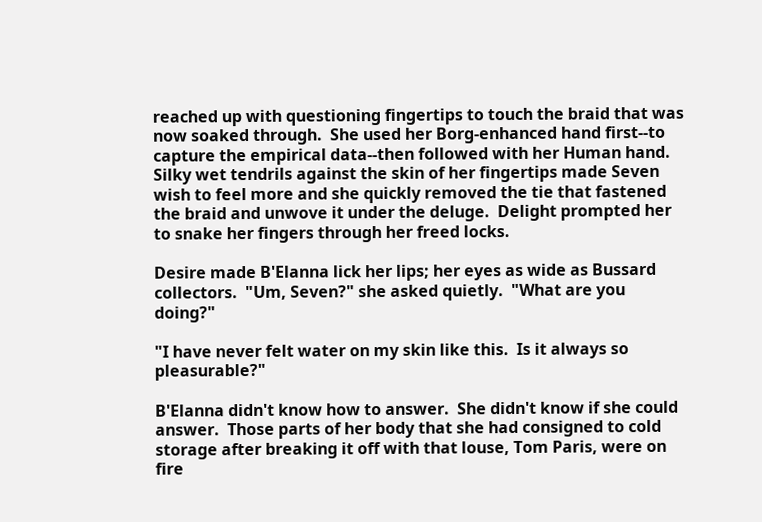reached up with questioning fingertips to touch the braid that was now soaked through.  She used her Borg-enhanced hand first--to capture the empirical data--then followed with her Human hand.  Silky wet tendrils against the skin of her fingertips made Seven wish to feel more and she quickly removed the tie that fastened the braid and unwove it under the deluge.  Delight prompted her to snake her fingers through her freed locks.

Desire made B'Elanna lick her lips; her eyes as wide as Bussard collectors.  "Um, Seven?" she asked quietly.  "What are you doing?"

"I have never felt water on my skin like this.  Is it always so pleasurable?"

B'Elanna didn't know how to answer.  She didn't know if she could answer.  Those parts of her body that she had consigned to cold storage after breaking it off with that louse, Tom Paris, were on fire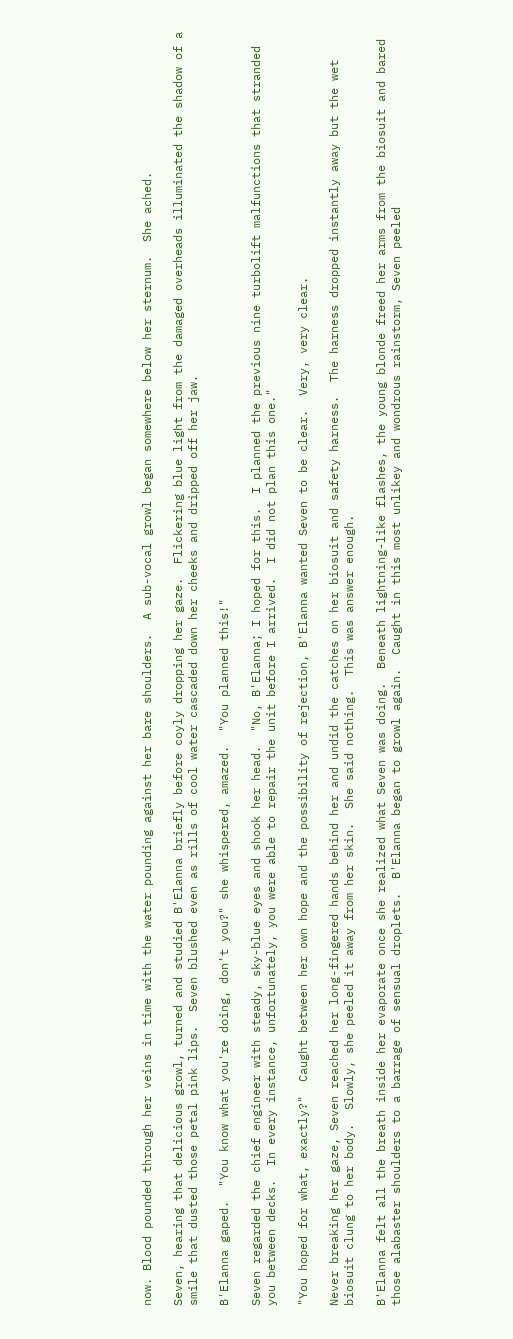now. Blood pounded through her veins in time with the water pounding against her bare shoulders.  A sub-vocal growl began somewhere below her sternum.  She ached.

Seven, hearing that delicious growl, turned and studied B'Elanna briefly before coyly dropping her gaze.  Flickering blue light from the damaged overheads illuminated the shadow of a smile that dusted those petal pink lips.  Seven blushed even as rills of cool water cascaded down her cheeks and dripped off her jaw.

B'Elanna gaped.  "You know what you're doing, don't you?" she whispered, amazed.  "You planned this!"

Seven regarded the chief engineer with steady, sky-blue eyes and shook her head.  "No, B'Elanna; I hoped for this.  I planned the previous nine turbolift malfunctions that stranded you between decks.  In every instance, unfortunately, you were able to repair the unit before I arrived.  I did not plan this one."

"You hoped for what, exactly?"  Caught between her own hope and the possibility of rejection, B'Elanna wanted Seven to be clear.  Very, very clear.

Never breaking her gaze, Seven reached her long-fingered hands behind her and undid the catches on her biosuit and safety harness.  The harness dropped instantly away but the wet biosuit clung to her body.  Slowly, she peeled it away from her skin.  She said nothing.  This was answer enough.

B'Elanna felt all the breath inside her evaporate once she realized what Seven was doing.  Beneath lightning-like flashes, the young blonde freed her arms from the biosuit and bared those alabaster shoulders to a barrage of sensual droplets.  B'Elanna began to growl again.  Caught in this most unlikey and wondrous rainstorm, Seven peeled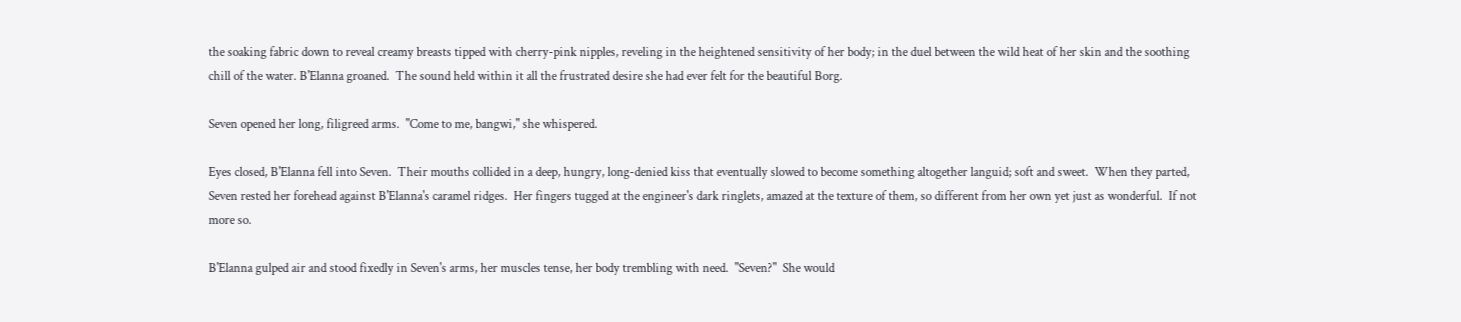the soaking fabric down to reveal creamy breasts tipped with cherry-pink nipples, reveling in the heightened sensitivity of her body; in the duel between the wild heat of her skin and the soothing chill of the water. B'Elanna groaned.  The sound held within it all the frustrated desire she had ever felt for the beautiful Borg.

Seven opened her long, filigreed arms.  "Come to me, bangwi," she whispered.

Eyes closed, B'Elanna fell into Seven.  Their mouths collided in a deep, hungry, long-denied kiss that eventually slowed to become something altogether languid; soft and sweet.  When they parted, Seven rested her forehead against B'Elanna's caramel ridges.  Her fingers tugged at the engineer's dark ringlets, amazed at the texture of them, so different from her own yet just as wonderful.  If not more so.

B'Elanna gulped air and stood fixedly in Seven's arms, her muscles tense, her body trembling with need.  "Seven?"  She would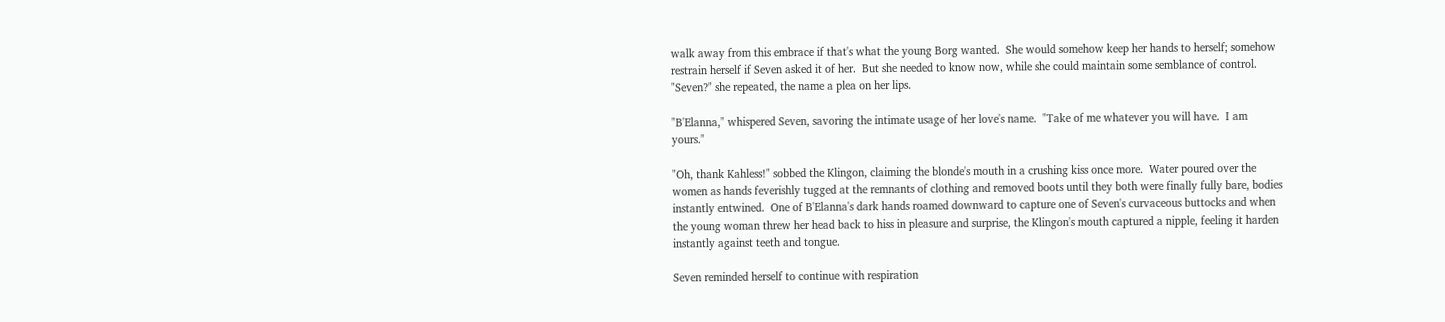walk away from this embrace if that's what the young Borg wanted.  She would somehow keep her hands to herself; somehow restrain herself if Seven asked it of her.  But she needed to know now, while she could maintain some semblance of control.  "Seven?" she repeated, the name a plea on her lips.

"B'Elanna," whispered Seven, savoring the intimate usage of her love's name.  "Take of me whatever you will have.  I am yours."

"Oh, thank Kahless!" sobbed the Klingon, claiming the blonde's mouth in a crushing kiss once more.  Water poured over the women as hands feverishly tugged at the remnants of clothing and removed boots until they both were finally fully bare, bodies instantly entwined.  One of B'Elanna's dark hands roamed downward to capture one of Seven's curvaceous buttocks and when the young woman threw her head back to hiss in pleasure and surprise, the Klingon's mouth captured a nipple, feeling it harden instantly against teeth and tongue.

Seven reminded herself to continue with respiration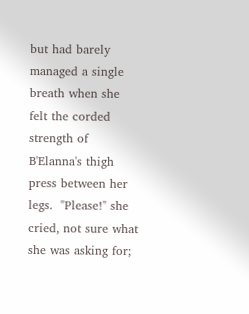but had barely managed a single breath when she felt the corded strength of B'Elanna's thigh press between her legs.  "Please!" she cried, not sure what she was asking for;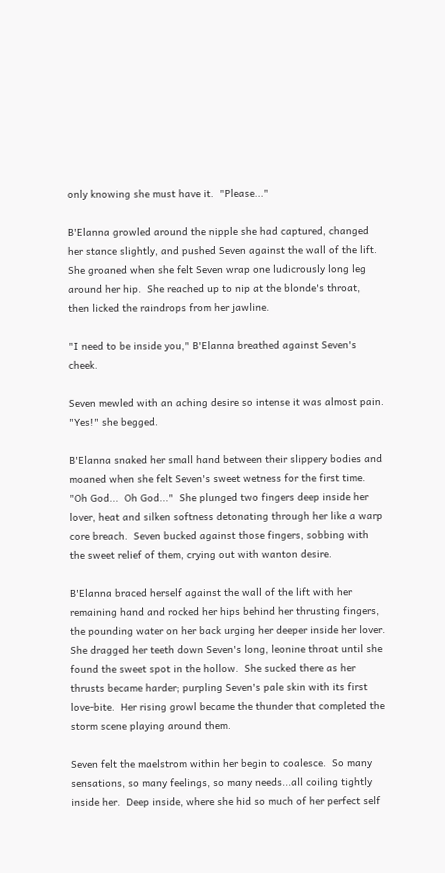only knowing she must have it.  "Please..."

B'Elanna growled around the nipple she had captured, changed her stance slightly, and pushed Seven against the wall of the lift.  She groaned when she felt Seven wrap one ludicrously long leg around her hip.  She reached up to nip at the blonde's throat, then licked the raindrops from her jawline.

"I need to be inside you," B'Elanna breathed against Seven's cheek.

Seven mewled with an aching desire so intense it was almost pain.  "Yes!" she begged.

B'Elanna snaked her small hand between their slippery bodies and moaned when she felt Seven's sweet wetness for the first time.  "Oh God...  Oh God..."  She plunged two fingers deep inside her lover, heat and silken softness detonating through her like a warp core breach.  Seven bucked against those fingers, sobbing with the sweet relief of them, crying out with wanton desire.

B'Elanna braced herself against the wall of the lift with her remaining hand and rocked her hips behind her thrusting fingers, the pounding water on her back urging her deeper inside her lover.  She dragged her teeth down Seven's long, leonine throat until she found the sweet spot in the hollow.  She sucked there as her thrusts became harder; purpling Seven's pale skin with its first love-bite.  Her rising growl became the thunder that completed the storm scene playing around them.

Seven felt the maelstrom within her begin to coalesce.  So many sensations, so many feelings, so many needs...all coiling tightly inside her.  Deep inside, where she hid so much of her perfect self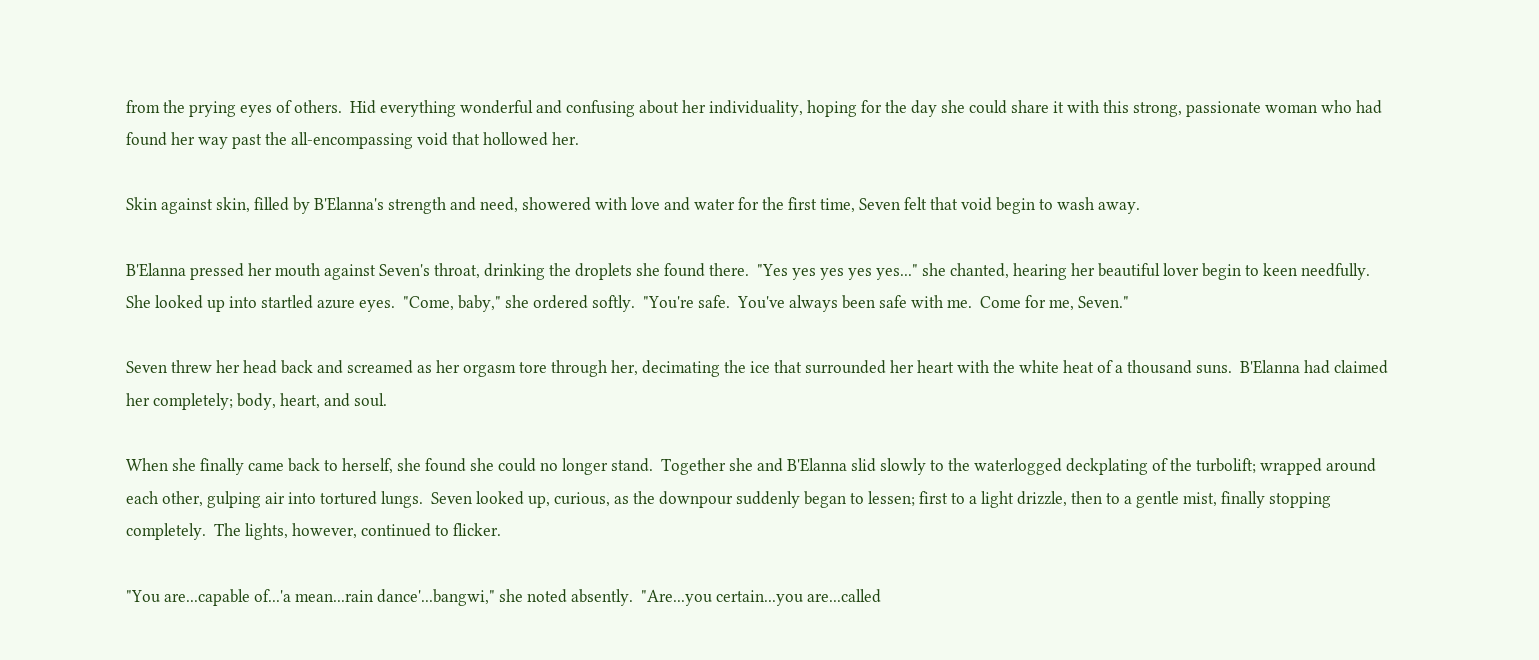from the prying eyes of others.  Hid everything wonderful and confusing about her individuality, hoping for the day she could share it with this strong, passionate woman who had found her way past the all-encompassing void that hollowed her.

Skin against skin, filled by B'Elanna's strength and need, showered with love and water for the first time, Seven felt that void begin to wash away.

B'Elanna pressed her mouth against Seven's throat, drinking the droplets she found there.  "Yes yes yes yes yes..." she chanted, hearing her beautiful lover begin to keen needfully.  She looked up into startled azure eyes.  "Come, baby," she ordered softly.  "You're safe.  You've always been safe with me.  Come for me, Seven."

Seven threw her head back and screamed as her orgasm tore through her, decimating the ice that surrounded her heart with the white heat of a thousand suns.  B'Elanna had claimed her completely; body, heart, and soul.

When she finally came back to herself, she found she could no longer stand.  Together she and B'Elanna slid slowly to the waterlogged deckplating of the turbolift; wrapped around each other, gulping air into tortured lungs.  Seven looked up, curious, as the downpour suddenly began to lessen; first to a light drizzle, then to a gentle mist, finally stopping completely.  The lights, however, continued to flicker.

"You are...capable of...'a mean...rain dance'...bangwi," she noted absently.  "Are...you certain...you are...called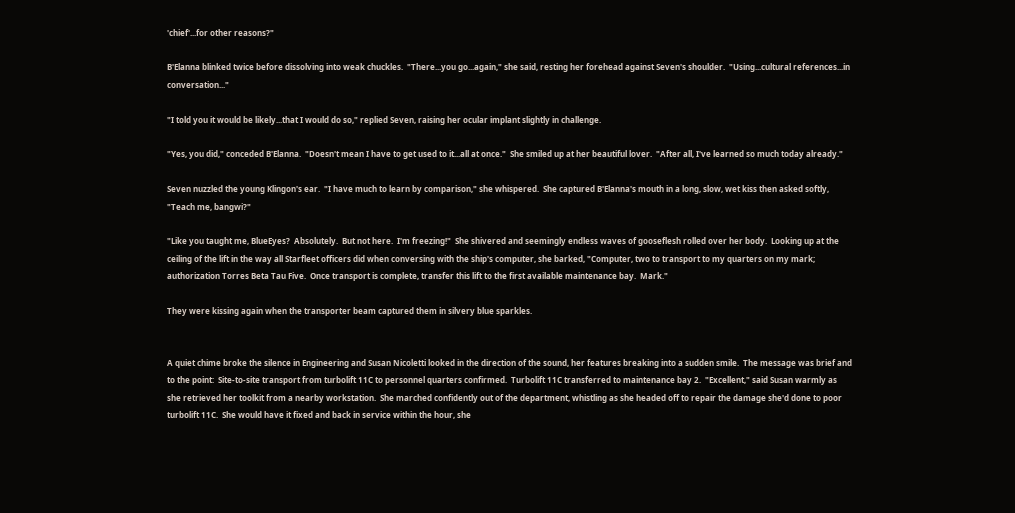'chief'...for other reasons?"

B'Elanna blinked twice before dissolving into weak chuckles.  "There...you go...again," she said, resting her forehead against Seven's shoulder.  "Using...cultural references...in conversation..."

"I told you it would be likely...that I would do so," replied Seven, raising her ocular implant slightly in challenge.

"Yes, you did," conceded B'Elanna.  "Doesn't mean I have to get used to it...all at once."  She smiled up at her beautiful lover.  "After all, I've learned so much today already."

Seven nuzzled the young Klingon's ear.  "I have much to learn by comparison," she whispered.  She captured B'Elanna's mouth in a long, slow, wet kiss then asked softly, "Teach me, bangwi?"

"Like you taught me, BlueEyes?  Absolutely.  But not here.  I'm freezing!"  She shivered and seemingly endless waves of gooseflesh rolled over her body.  Looking up at the ceiling of the lift in the way all Starfleet officers did when conversing with the ship's computer, she barked, "Computer, two to transport to my quarters on my mark; authorization Torres Beta Tau Five.  Once transport is complete, transfer this lift to the first available maintenance bay.  Mark."

They were kissing again when the transporter beam captured them in silvery blue sparkles.


A quiet chime broke the silence in Engineering and Susan Nicoletti looked in the direction of the sound, her features breaking into a sudden smile.  The message was brief and to the point:  Site-to-site transport from turbolift 11C to personnel quarters confirmed.  Turbolift 11C transferred to maintenance bay 2.  "Excellent," said Susan warmly as she retrieved her toolkit from a nearby workstation.  She marched confidently out of the department, whistling as she headed off to repair the damage she'd done to poor turbolift 11C.  She would have it fixed and back in service within the hour, she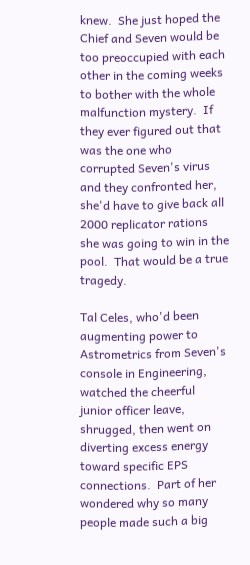knew.  She just hoped the Chief and Seven would be too preoccupied with each other in the coming weeks to bother with the whole malfunction mystery.  If they ever figured out that was the one who corrupted Seven's virus and they confronted her, she'd have to give back all 2000 replicator rations she was going to win in the pool.  That would be a true tragedy.

Tal Celes, who'd been augmenting power to Astrometrics from Seven's console in Engineering, watched the cheerful junior officer leave, shrugged, then went on diverting excess energy toward specific EPS connections.  Part of her wondered why so many people made such a big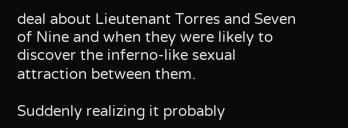deal about Lieutenant Torres and Seven of Nine and when they were likely to discover the inferno-like sexual attraction between them.

Suddenly realizing it probably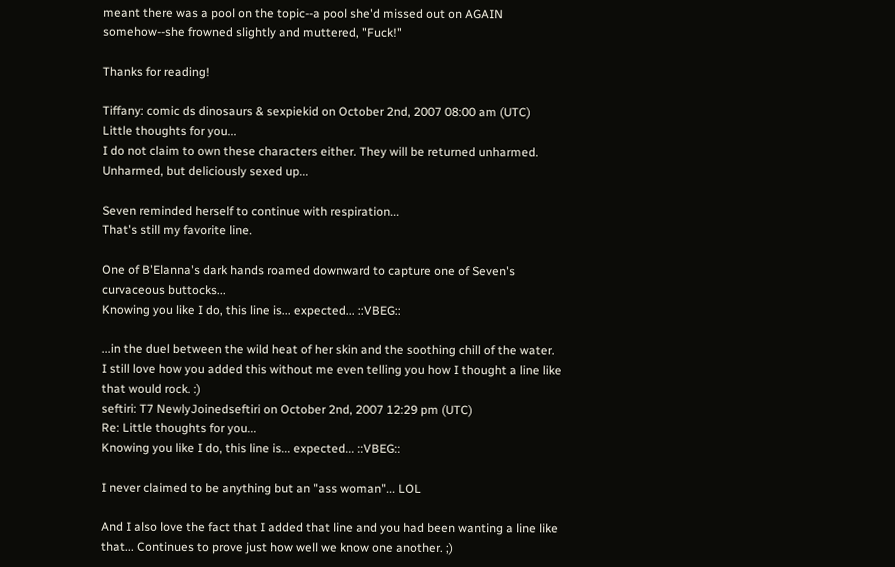meant there was a pool on the topic--a pool she'd missed out on AGAIN somehow--she frowned slightly and muttered, "Fuck!"

Thanks for reading!

Tiffany: comic ds dinosaurs & sexpiekid on October 2nd, 2007 08:00 am (UTC)
Little thoughts for you...
I do not claim to own these characters either. They will be returned unharmed.
Unharmed, but deliciously sexed up...

Seven reminded herself to continue with respiration...
That's still my favorite line.

One of B'Elanna's dark hands roamed downward to capture one of Seven's curvaceous buttocks...
Knowing you like I do, this line is... expected... ::VBEG::

...in the duel between the wild heat of her skin and the soothing chill of the water.
I still love how you added this without me even telling you how I thought a line like that would rock. :)
seftiri: T7 NewlyJoinedseftiri on October 2nd, 2007 12:29 pm (UTC)
Re: Little thoughts for you...
Knowing you like I do, this line is... expected... ::VBEG::

I never claimed to be anything but an "ass woman"... LOL

And I also love the fact that I added that line and you had been wanting a line like that... Continues to prove just how well we know one another. ;)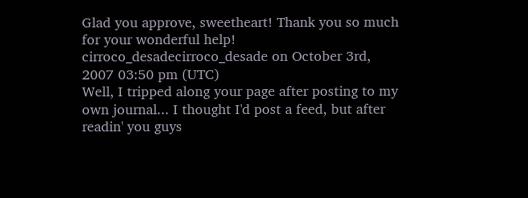Glad you approve, sweetheart! Thank you so much for your wonderful help!
cirroco_desadecirroco_desade on October 3rd, 2007 03:50 pm (UTC)
Well, I tripped along your page after posting to my own journal... I thought I'd post a feed, but after readin' you guys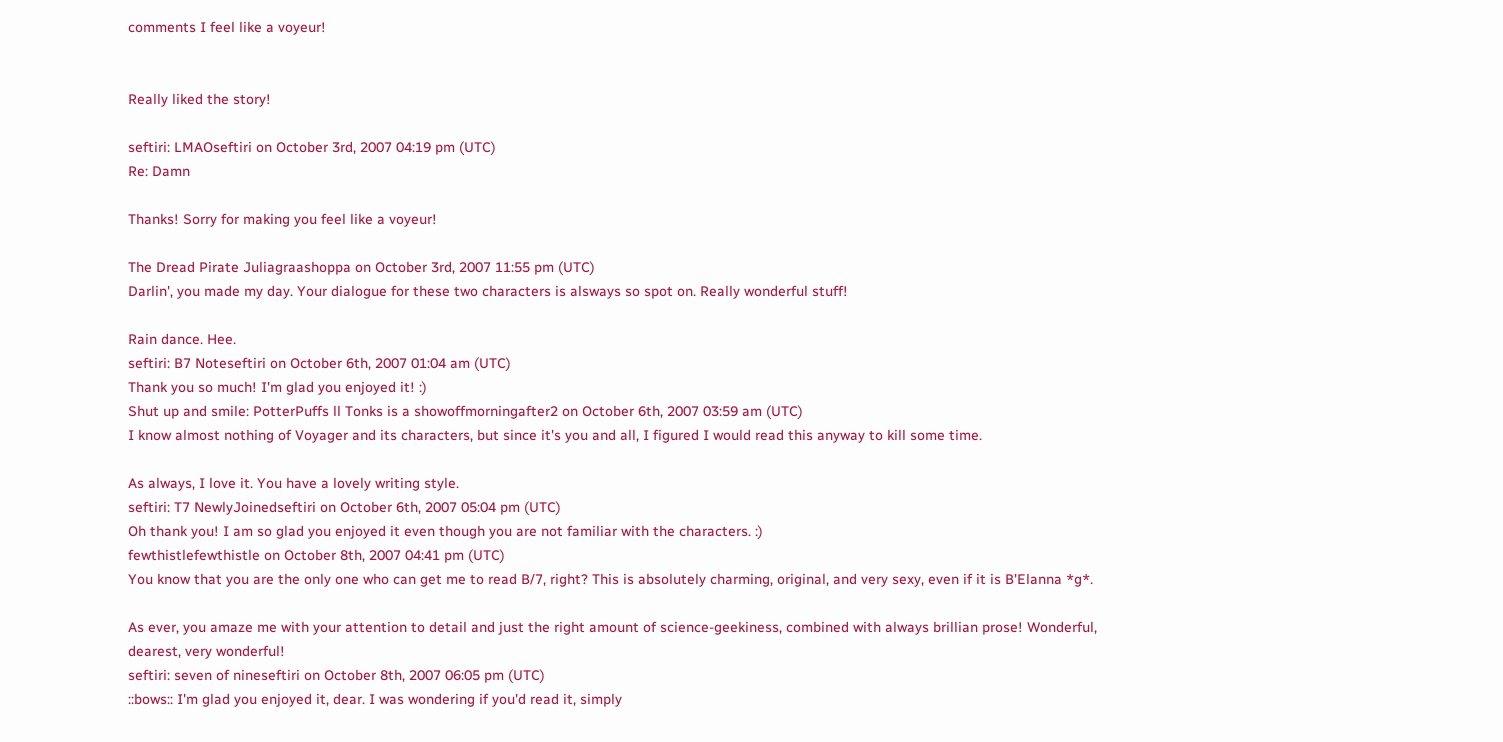comments I feel like a voyeur!


Really liked the story!

seftiri: LMAOseftiri on October 3rd, 2007 04:19 pm (UTC)
Re: Damn

Thanks! Sorry for making you feel like a voyeur!

The Dread Pirate Juliagraashoppa on October 3rd, 2007 11:55 pm (UTC)
Darlin', you made my day. Your dialogue for these two characters is alsways so spot on. Really wonderful stuff!

Rain dance. Hee.
seftiri: B7 Noteseftiri on October 6th, 2007 01:04 am (UTC)
Thank you so much! I'm glad you enjoyed it! :)
Shut up and smile: PotterPuffs ll Tonks is a showoffmorningafter2 on October 6th, 2007 03:59 am (UTC)
I know almost nothing of Voyager and its characters, but since it's you and all, I figured I would read this anyway to kill some time.

As always, I love it. You have a lovely writing style.
seftiri: T7 NewlyJoinedseftiri on October 6th, 2007 05:04 pm (UTC)
Oh thank you! I am so glad you enjoyed it even though you are not familiar with the characters. :)
fewthistlefewthistle on October 8th, 2007 04:41 pm (UTC)
You know that you are the only one who can get me to read B/7, right? This is absolutely charming, original, and very sexy, even if it is B'Elanna *g*.

As ever, you amaze me with your attention to detail and just the right amount of science-geekiness, combined with always brillian prose! Wonderful, dearest, very wonderful!
seftiri: seven of nineseftiri on October 8th, 2007 06:05 pm (UTC)
::bows:: I'm glad you enjoyed it, dear. I was wondering if you'd read it, simply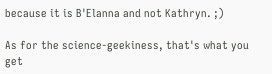because it is B'Elanna and not Kathryn. ;)

As for the science-geekiness, that's what you get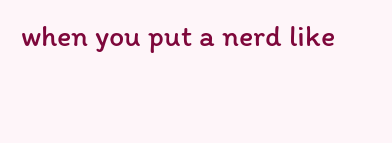when you put a nerd like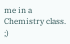me in a Chemistry class. ;)